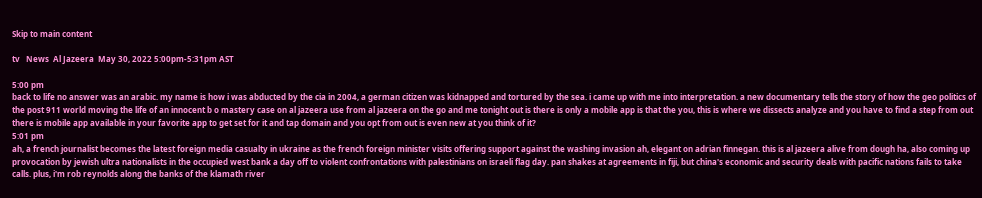Skip to main content

tv   News  Al Jazeera  May 30, 2022 5:00pm-5:31pm AST

5:00 pm
back to life no answer was an arabic. my name is how i was abducted by the cia in 2004, a german citizen was kidnapped and tortured by the sea. i came up with me into interpretation. a new documentary tells the story of how the geo politics of the post 911 world moving the life of an innocent b o mastery case on al jazeera use from al jazeera on the go and me tonight out is there is only a mobile app is that the you, this is where we dissects analyze and you have to find a step from out there is mobile app available in your favorite app to get set for it and tap domain and you opt from out is even new at you think of it?
5:01 pm
ah, a french journalist becomes the latest foreign media casualty in ukraine as the french foreign minister visits offering support against the washing invasion ah, elegant on adrian finnegan. this is al jazeera alive from dough ha, also coming up provocation by jewish ultra nationalists in the occupied west bank a day off to violent confrontations with palestinians on israeli flag day. pan shakes at agreements in fiji, but china's economic and security deals with pacific nations fails to take calls. plus, i'm rob reynolds along the banks of the klamath river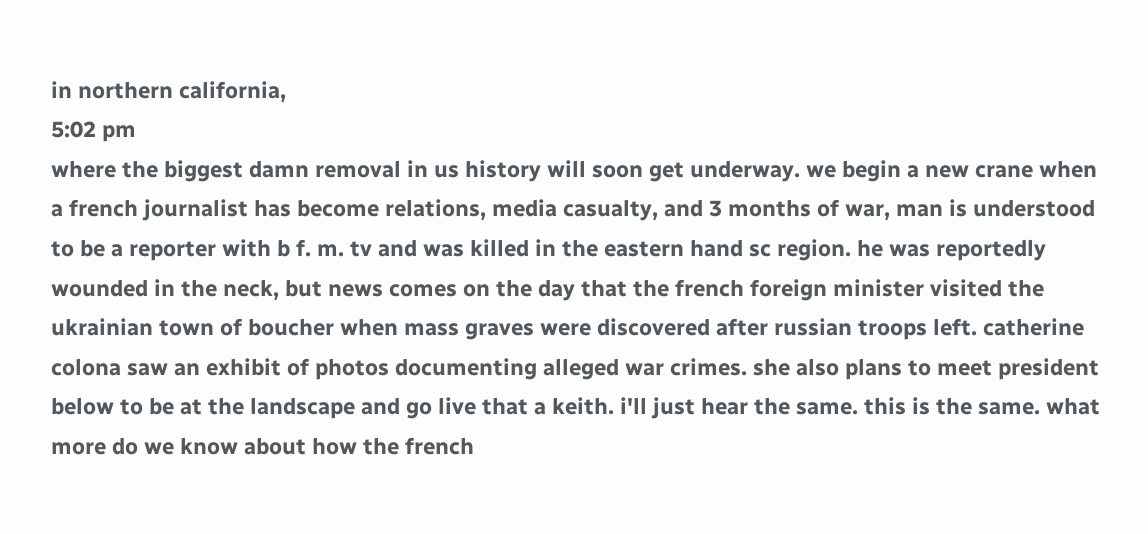in northern california,
5:02 pm
where the biggest damn removal in us history will soon get underway. we begin a new crane when a french journalist has become relations, media casualty, and 3 months of war, man is understood to be a reporter with b f. m. tv and was killed in the eastern hand sc region. he was reportedly wounded in the neck, but news comes on the day that the french foreign minister visited the ukrainian town of boucher when mass graves were discovered after russian troops left. catherine colona saw an exhibit of photos documenting alleged war crimes. she also plans to meet president below to be at the landscape and go live that a keith. i'll just hear the same. this is the same. what more do we know about how the french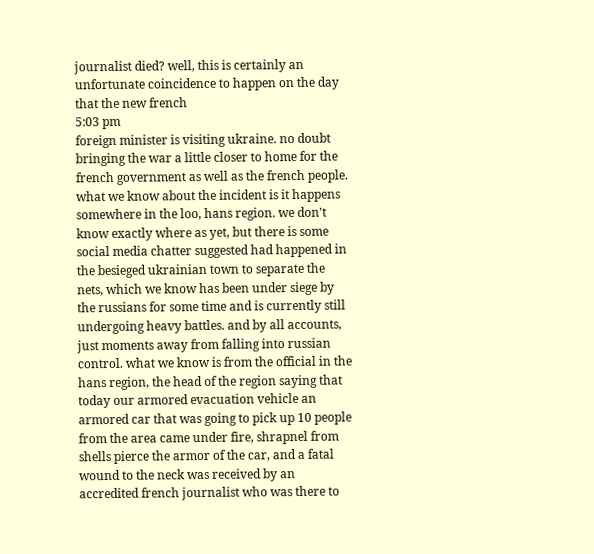journalist died? well, this is certainly an unfortunate coincidence to happen on the day that the new french
5:03 pm
foreign minister is visiting ukraine. no doubt bringing the war a little closer to home for the french government as well as the french people. what we know about the incident is it happens somewhere in the loo, hans region. we don't know exactly where as yet, but there is some social media chatter suggested had happened in the besieged ukrainian town to separate the nets, which we know has been under siege by the russians for some time and is currently still undergoing heavy battles. and by all accounts, just moments away from falling into russian control. what we know is from the official in the hans region, the head of the region saying that today our armored evacuation vehicle an armored car that was going to pick up 10 people from the area came under fire, shrapnel from shells pierce the armor of the car, and a fatal wound to the neck was received by an accredited french journalist who was there to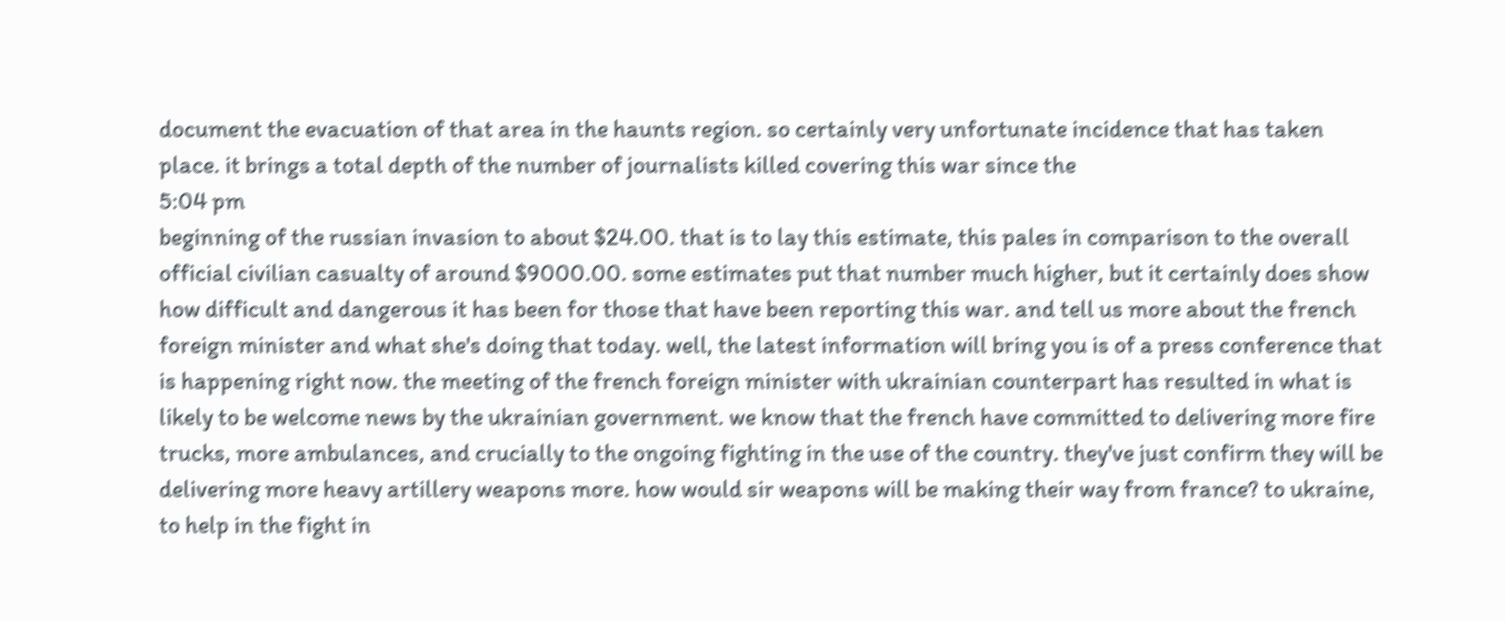document the evacuation of that area in the haunts region. so certainly very unfortunate incidence that has taken place. it brings a total depth of the number of journalists killed covering this war since the
5:04 pm
beginning of the russian invasion to about $24.00. that is to lay this estimate, this pales in comparison to the overall official civilian casualty of around $9000.00. some estimates put that number much higher, but it certainly does show how difficult and dangerous it has been for those that have been reporting this war. and tell us more about the french foreign minister and what she's doing that today. well, the latest information will bring you is of a press conference that is happening right now. the meeting of the french foreign minister with ukrainian counterpart has resulted in what is likely to be welcome news by the ukrainian government. we know that the french have committed to delivering more fire trucks, more ambulances, and crucially to the ongoing fighting in the use of the country. they've just confirm they will be delivering more heavy artillery weapons more. how would sir weapons will be making their way from france? to ukraine, to help in the fight in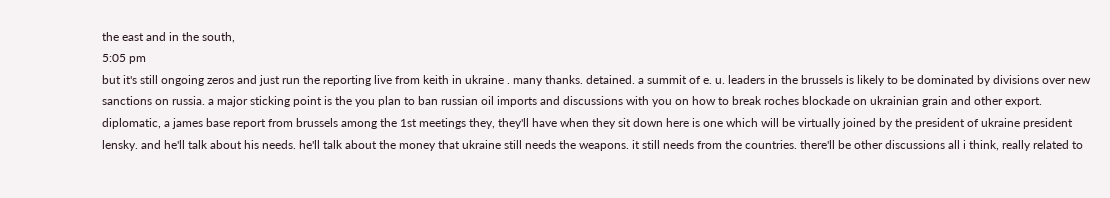the east and in the south,
5:05 pm
but it's still ongoing zeros and just run the reporting live from keith in ukraine . many thanks. detained. a summit of e. u. leaders in the brussels is likely to be dominated by divisions over new sanctions on russia. a major sticking point is the you plan to ban russian oil imports and discussions with you on how to break roches blockade on ukrainian grain and other export. diplomatic, a james base report from brussels among the 1st meetings they, they'll have when they sit down here is one which will be virtually joined by the president of ukraine president lensky. and he'll talk about his needs. he'll talk about the money that ukraine still needs the weapons. it still needs from the countries. there'll be other discussions all i think, really related to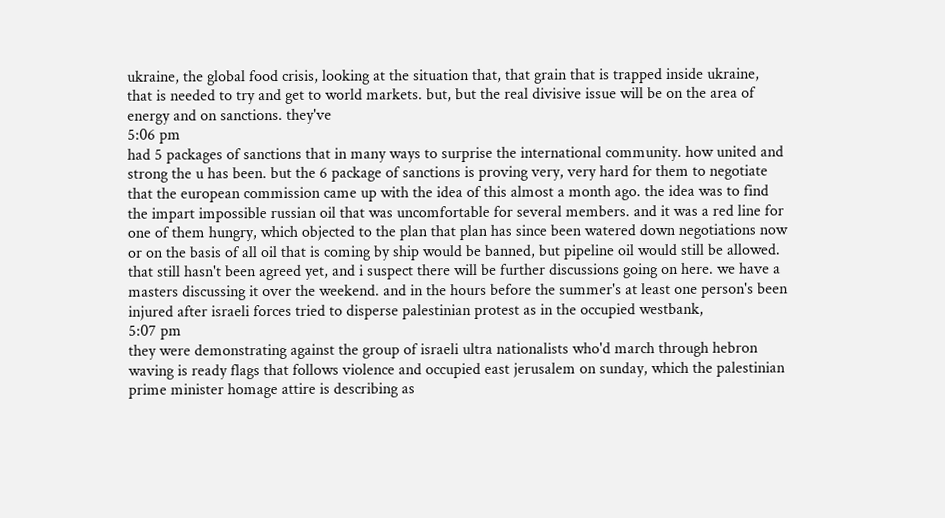ukraine, the global food crisis, looking at the situation that, that grain that is trapped inside ukraine, that is needed to try and get to world markets. but, but the real divisive issue will be on the area of energy and on sanctions. they've
5:06 pm
had 5 packages of sanctions that in many ways to surprise the international community. how united and strong the u has been. but the 6 package of sanctions is proving very, very hard for them to negotiate that the european commission came up with the idea of this almost a month ago. the idea was to find the impart impossible russian oil that was uncomfortable for several members. and it was a red line for one of them hungry, which objected to the plan that plan has since been watered down negotiations now or on the basis of all oil that is coming by ship would be banned, but pipeline oil would still be allowed. that still hasn't been agreed yet, and i suspect there will be further discussions going on here. we have a masters discussing it over the weekend. and in the hours before the summer's at least one person's been injured after israeli forces tried to disperse palestinian protest as in the occupied westbank,
5:07 pm
they were demonstrating against the group of israeli ultra nationalists who'd march through hebron waving is ready flags that follows violence and occupied east jerusalem on sunday, which the palestinian prime minister homage attire is describing as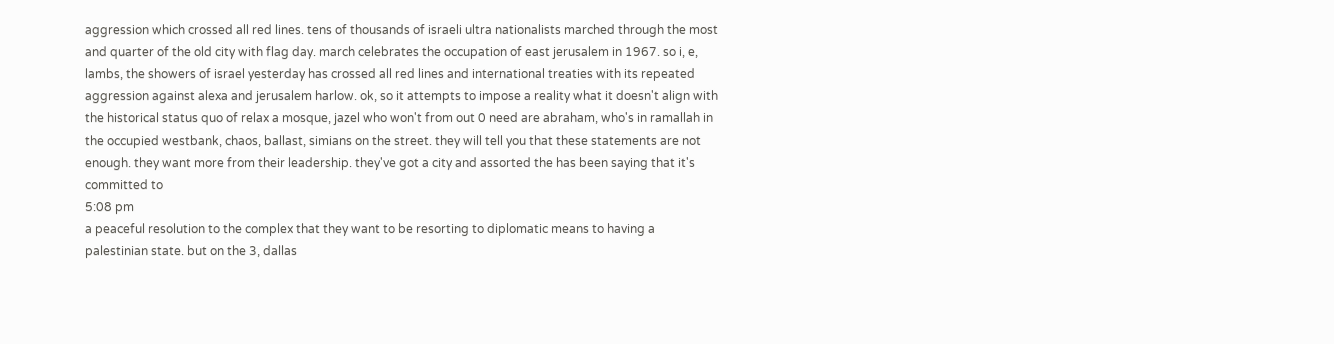aggression which crossed all red lines. tens of thousands of israeli ultra nationalists marched through the most and quarter of the old city with flag day. march celebrates the occupation of east jerusalem in 1967. so i, e, lambs, the showers of israel yesterday has crossed all red lines and international treaties with its repeated aggression against alexa and jerusalem harlow. ok, so it attempts to impose a reality what it doesn't align with the historical status quo of relax a mosque, jazel who won't from out 0 need are abraham, who's in ramallah in the occupied westbank, chaos, ballast, simians on the street. they will tell you that these statements are not enough. they want more from their leadership. they've got a city and assorted the has been saying that it's committed to
5:08 pm
a peaceful resolution to the complex that they want to be resorting to diplomatic means to having a palestinian state. but on the 3, dallas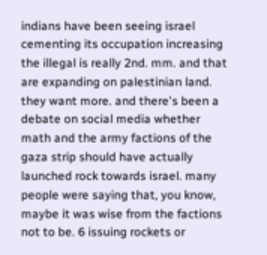indians have been seeing israel cementing its occupation increasing the illegal is really 2nd. mm. and that are expanding on palestinian land. they want more. and there's been a debate on social media whether math and the army factions of the gaza strip should have actually launched rock towards israel. many people were saying that, you know, maybe it was wise from the factions not to be. 6 issuing rockets or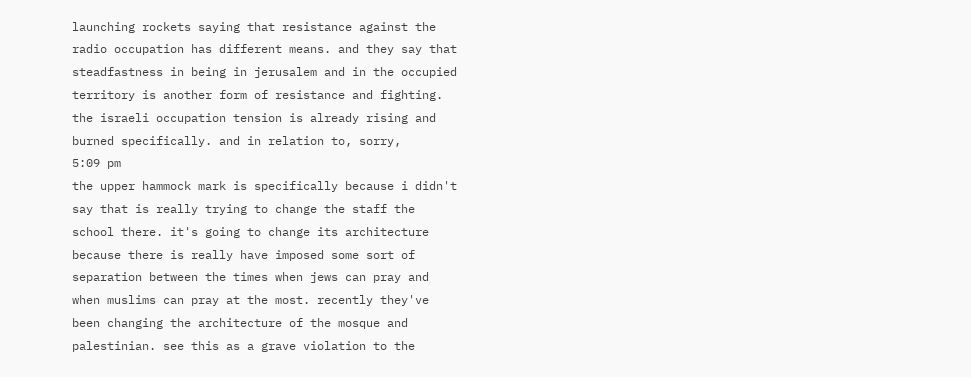launching rockets saying that resistance against the radio occupation has different means. and they say that steadfastness in being in jerusalem and in the occupied territory is another form of resistance and fighting. the israeli occupation tension is already rising and burned specifically. and in relation to, sorry,
5:09 pm
the upper hammock mark is specifically because i didn't say that is really trying to change the staff the school there. it's going to change its architecture because there is really have imposed some sort of separation between the times when jews can pray and when muslims can pray at the most. recently they've been changing the architecture of the mosque and palestinian. see this as a grave violation to the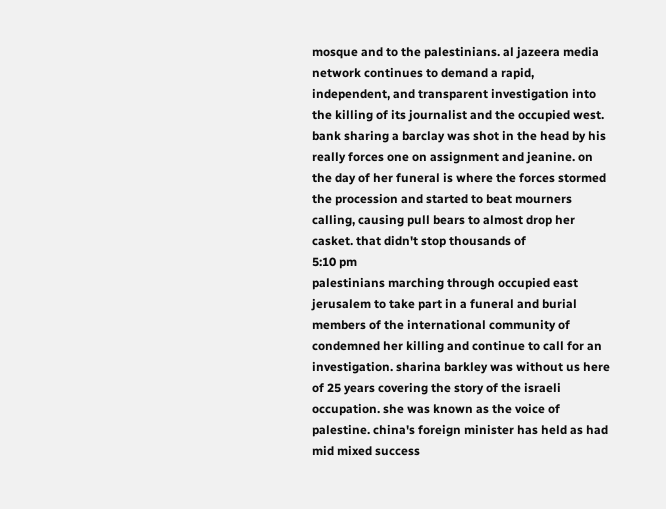mosque and to the palestinians. al jazeera media network continues to demand a rapid, independent, and transparent investigation into the killing of its journalist and the occupied west. bank sharing a barclay was shot in the head by his really forces one on assignment and jeanine. on the day of her funeral is where the forces stormed the procession and started to beat mourners calling, causing pull bears to almost drop her casket. that didn't stop thousands of
5:10 pm
palestinians marching through occupied east jerusalem to take part in a funeral and burial members of the international community of condemned her killing and continue to call for an investigation. sharina barkley was without us here of 25 years covering the story of the israeli occupation. she was known as the voice of palestine. china's foreign minister has held as had mid mixed success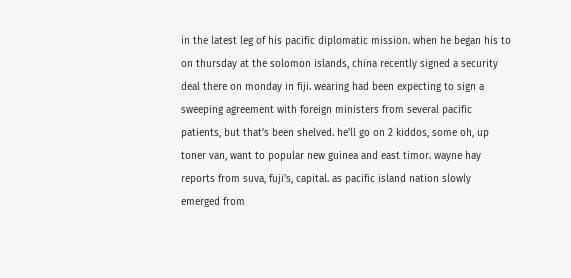in the latest leg of his pacific diplomatic mission. when he began his to on thursday at the solomon islands, china recently signed a security deal there on monday in fiji. wearing had been expecting to sign a sweeping agreement with foreign ministers from several pacific patients, but that's been shelved. he'll go on 2 kiddos, some oh, up toner van, want to popular new guinea and east timor. wayne hay reports from suva, fuji's, capital. as pacific island nation slowly emerged from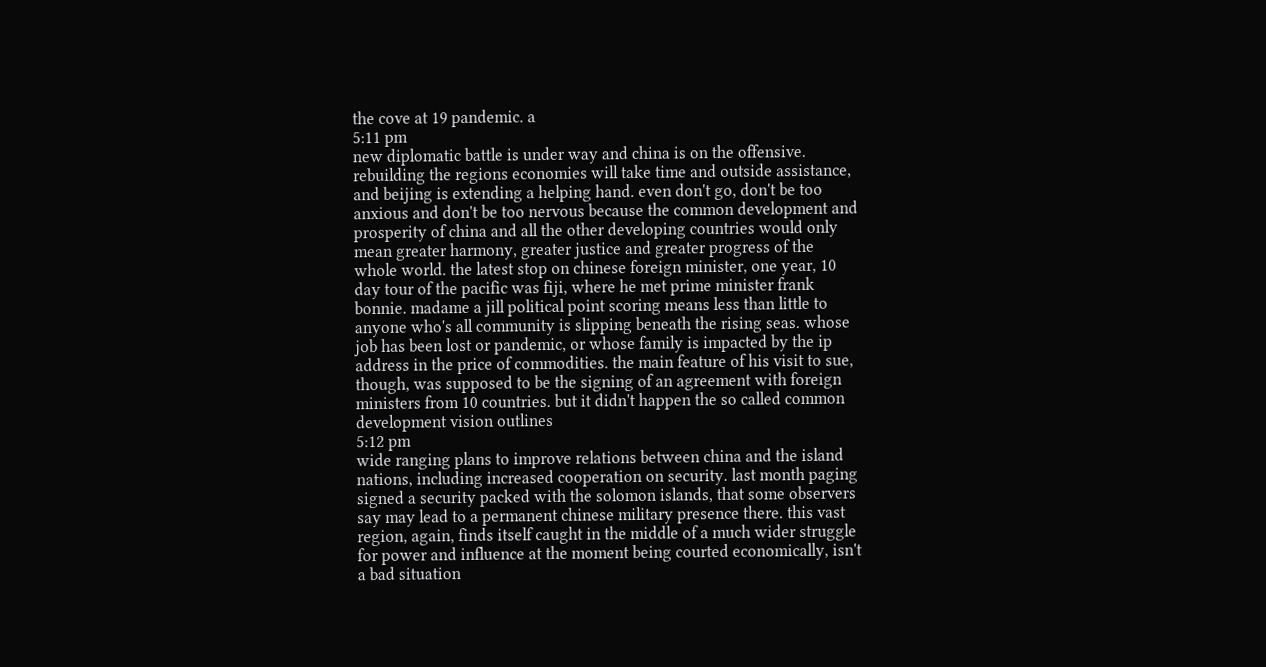the cove at 19 pandemic. a
5:11 pm
new diplomatic battle is under way and china is on the offensive. rebuilding the regions economies will take time and outside assistance, and beijing is extending a helping hand. even don't go, don't be too anxious and don't be too nervous because the common development and prosperity of china and all the other developing countries would only mean greater harmony, greater justice and greater progress of the whole world. the latest stop on chinese foreign minister, one year, 10 day tour of the pacific was fiji, where he met prime minister frank bonnie. madame a jill political point scoring means less than little to anyone who's all community is slipping beneath the rising seas. whose job has been lost or pandemic, or whose family is impacted by the ip address in the price of commodities. the main feature of his visit to sue, though, was supposed to be the signing of an agreement with foreign ministers from 10 countries. but it didn't happen the so called common development vision outlines
5:12 pm
wide ranging plans to improve relations between china and the island nations, including increased cooperation on security. last month paging signed a security packed with the solomon islands, that some observers say may lead to a permanent chinese military presence there. this vast region, again, finds itself caught in the middle of a much wider struggle for power and influence at the moment being courted economically, isn't a bad situation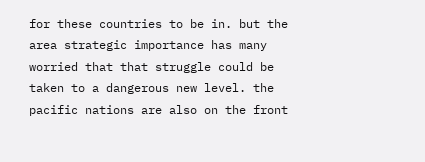for these countries to be in. but the area strategic importance has many worried that that struggle could be taken to a dangerous new level. the pacific nations are also on the front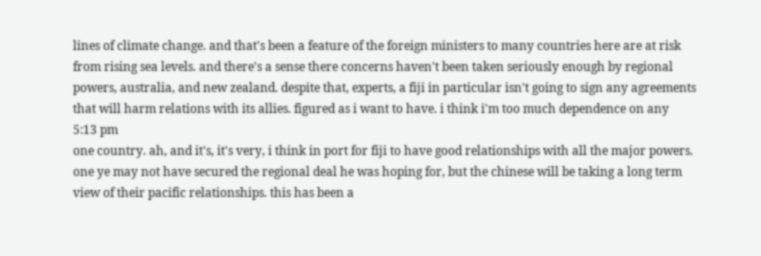lines of climate change. and that's been a feature of the foreign ministers to many countries here are at risk from rising sea levels. and there's a sense there concerns haven't been taken seriously enough by regional powers, australia, and new zealand. despite that, experts, a fiji in particular isn't going to sign any agreements that will harm relations with its allies. figured as i want to have. i think i'm too much dependence on any
5:13 pm
one country. ah, and it's, it's very, i think in port for fiji to have good relationships with all the major powers. one ye may not have secured the regional deal he was hoping for, but the chinese will be taking a long term view of their pacific relationships. this has been a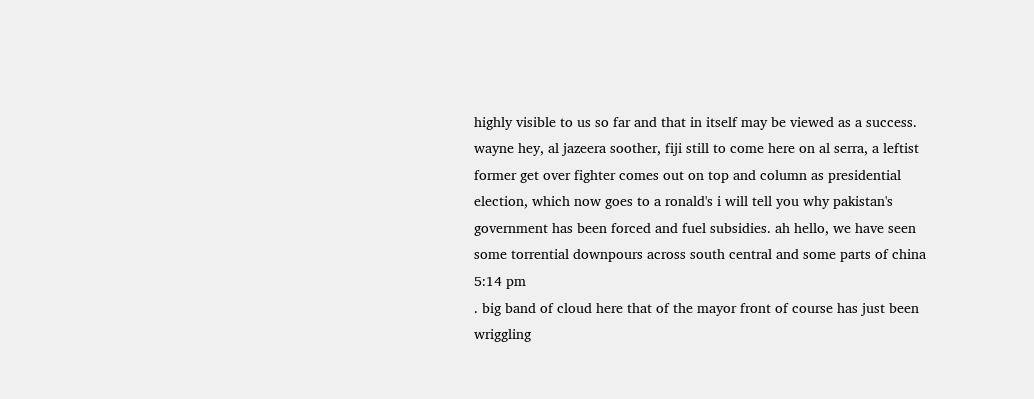highly visible to us so far and that in itself may be viewed as a success. wayne hey, al jazeera soother, fiji still to come here on al serra, a leftist former get over fighter comes out on top and column as presidential election, which now goes to a ronald's i will tell you why pakistan's government has been forced and fuel subsidies. ah hello, we have seen some torrential downpours across south central and some parts of china
5:14 pm
. big band of cloud here that of the mayor front of course has just been wriggling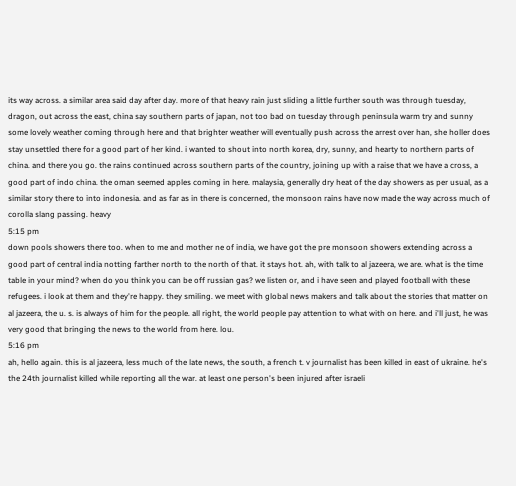its way across. a similar area said day after day. more of that heavy rain just sliding a little further south was through tuesday, dragon, out across the east, china say southern parts of japan, not too bad on tuesday through peninsula warm try and sunny some lovely weather coming through here and that brighter weather will eventually push across the arrest over han, she holler does stay unsettled there for a good part of her kind. i wanted to shout into north korea, dry, sunny, and hearty to northern parts of china. and there you go. the rains continued across southern parts of the country, joining up with a raise that we have a cross, a good part of indo china. the oman seemed apples coming in here. malaysia, generally dry heat of the day showers as per usual, as a similar story there to into indonesia. and as far as in there is concerned, the monsoon rains have now made the way across much of corolla slang passing. heavy
5:15 pm
down pools showers there too. when to me and mother ne of india, we have got the pre monsoon showers extending across a good part of central india notting farther north to the north of that. it stays hot. ah, with talk to al jazeera, we are. what is the time table in your mind? when do you think you can be off russian gas? we listen or, and i have seen and played football with these refugees. i look at them and they're happy. they smiling. we meet with global news makers and talk about the stories that matter on al jazeera, the u. s. is always of him for the people. all right, the world people pay attention to what with on here. and i'll just, he was very good that bringing the news to the world from here. lou.
5:16 pm
ah, hello again. this is al jazeera, less much of the late news, the south, a french t. v journalist has been killed in east of ukraine. he's the 24th journalist killed while reporting all the war. at least one person's been injured after israeli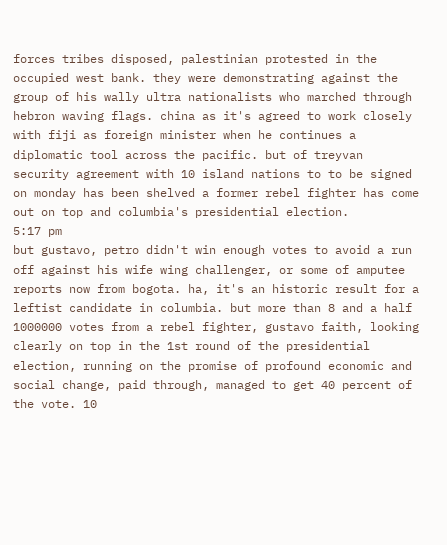forces tribes disposed, palestinian protested in the occupied west bank. they were demonstrating against the group of his wally ultra nationalists who marched through hebron waving flags. china as it's agreed to work closely with fiji as foreign minister when he continues a diplomatic tool across the pacific. but of treyvan security agreement with 10 island nations to to be signed on monday has been shelved a former rebel fighter has come out on top and columbia's presidential election.
5:17 pm
but gustavo, petro didn't win enough votes to avoid a run off against his wife wing challenger, or some of amputee reports now from bogota. ha, it's an historic result for a leftist candidate in columbia. but more than 8 and a half 1000000 votes from a rebel fighter, gustavo faith, looking clearly on top in the 1st round of the presidential election, running on the promise of profound economic and social change, paid through, managed to get 40 percent of the vote. 10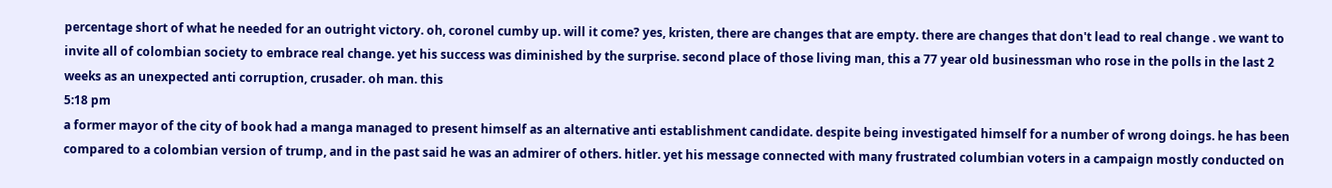percentage short of what he needed for an outright victory. oh, coronel cumby up. will it come? yes, kristen, there are changes that are empty. there are changes that don't lead to real change . we want to invite all of colombian society to embrace real change. yet his success was diminished by the surprise. second place of those living man, this a 77 year old businessman who rose in the polls in the last 2 weeks as an unexpected anti corruption, crusader. oh man. this
5:18 pm
a former mayor of the city of book had a manga managed to present himself as an alternative anti establishment candidate. despite being investigated himself for a number of wrong doings. he has been compared to a colombian version of trump, and in the past said he was an admirer of others. hitler. yet his message connected with many frustrated columbian voters in a campaign mostly conducted on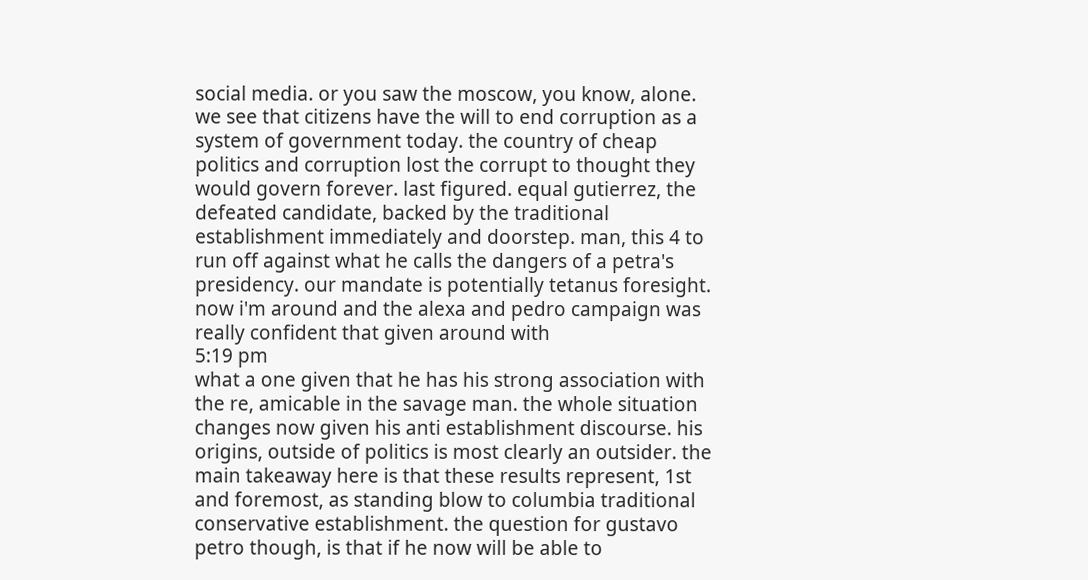social media. or you saw the moscow, you know, alone. we see that citizens have the will to end corruption as a system of government today. the country of cheap politics and corruption lost the corrupt to thought they would govern forever. last figured. equal gutierrez, the defeated candidate, backed by the traditional establishment immediately and doorstep. man, this 4 to run off against what he calls the dangers of a petra's presidency. our mandate is potentially tetanus foresight. now i'm around and the alexa and pedro campaign was really confident that given around with
5:19 pm
what a one given that he has his strong association with the re, amicable in the savage man. the whole situation changes now given his anti establishment discourse. his origins, outside of politics is most clearly an outsider. the main takeaway here is that these results represent, 1st and foremost, as standing blow to columbia traditional conservative establishment. the question for gustavo petro though, is that if he now will be able to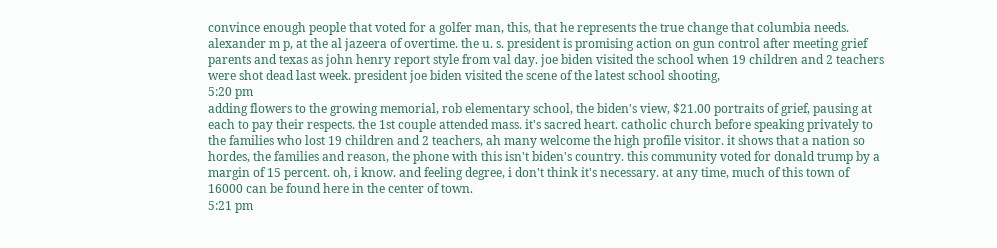convince enough people that voted for a golfer man, this, that he represents the true change that columbia needs. alexander m p, at the al jazeera of overtime. the u. s. president is promising action on gun control after meeting grief parents and texas as john henry report style from val day. joe biden visited the school when 19 children and 2 teachers were shot dead last week. president joe biden visited the scene of the latest school shooting,
5:20 pm
adding flowers to the growing memorial, rob elementary school, the biden's view, $21.00 portraits of grief, pausing at each to pay their respects. the 1st couple attended mass. it's sacred heart. catholic church before speaking privately to the families who lost 19 children and 2 teachers, ah many welcome the high profile visitor. it shows that a nation so hordes, the families and reason, the phone with this isn't biden's country. this community voted for donald trump by a margin of 15 percent. oh, i know. and feeling degree, i don't think it's necessary. at any time, much of this town of 16000 can be found here in the center of town.
5:21 pm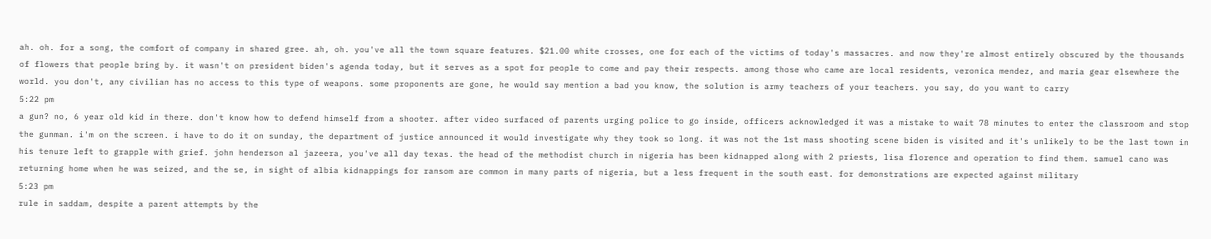ah. oh. for a song, the comfort of company in shared gree. ah, oh. you've all the town square features. $21.00 white crosses, one for each of the victims of today's massacres. and now they're almost entirely obscured by the thousands of flowers that people bring by. it wasn't on president biden's agenda today, but it serves as a spot for people to come and pay their respects. among those who came are local residents, veronica mendez, and maria gear elsewhere the world. you don't, any civilian has no access to this type of weapons. some proponents are gone, he would say mention a bad you know, the solution is army teachers of your teachers. you say, do you want to carry
5:22 pm
a gun? no, 6 year old kid in there. don't know how to defend himself from a shooter. after video surfaced of parents urging police to go inside, officers acknowledged it was a mistake to wait 78 minutes to enter the classroom and stop the gunman. i'm on the screen. i have to do it on sunday, the department of justice announced it would investigate why they took so long. it was not the 1st mass shooting scene biden is visited and it's unlikely to be the last town in his tenure left to grapple with grief. john henderson al jazeera, you've all day texas. the head of the methodist church in nigeria has been kidnapped along with 2 priests, lisa florence and operation to find them. samuel cano was returning home when he was seized, and the se, in sight of albia kidnappings for ransom are common in many parts of nigeria, but a less frequent in the south east. for demonstrations are expected against military
5:23 pm
rule in saddam, despite a parent attempts by the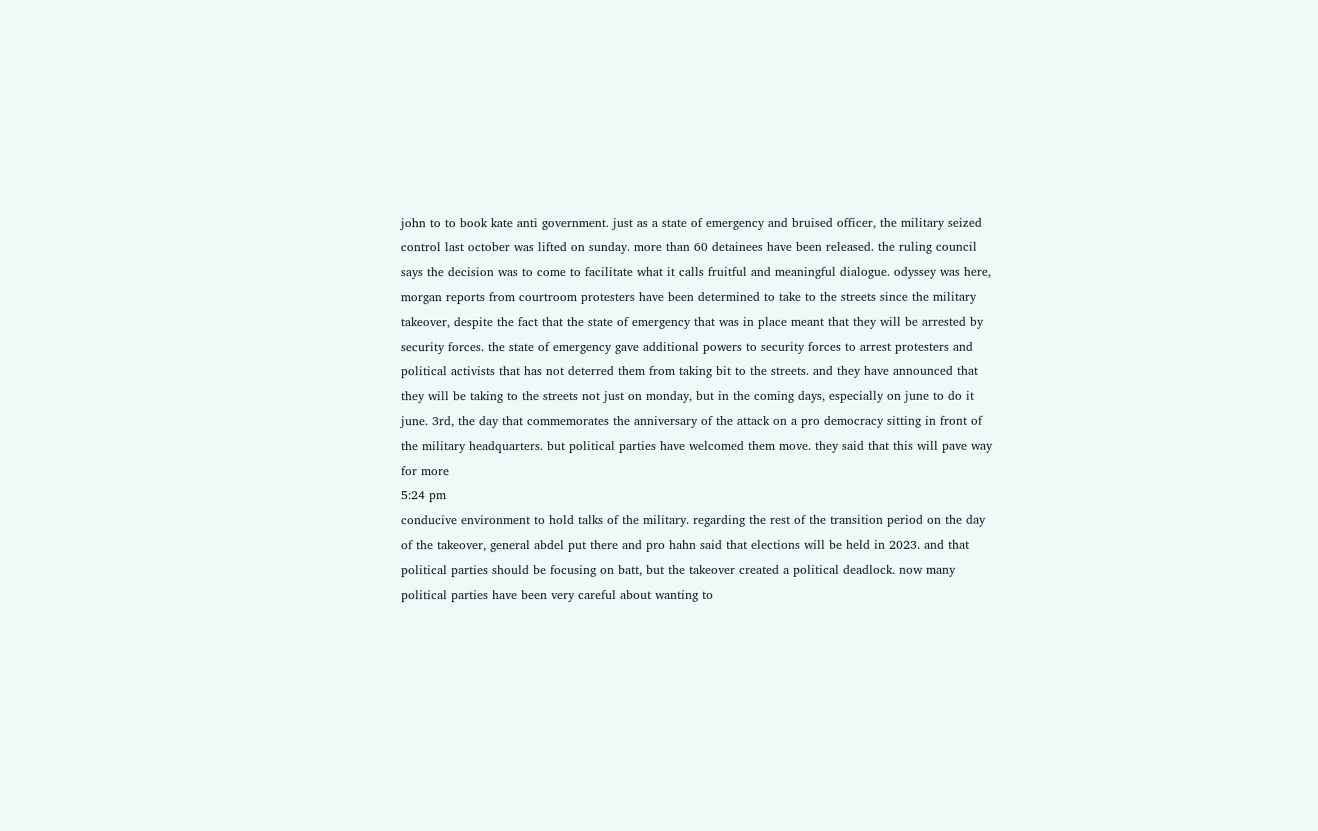john to to book kate anti government. just as a state of emergency and bruised officer, the military seized control last october was lifted on sunday. more than 60 detainees have been released. the ruling council says the decision was to come to facilitate what it calls fruitful and meaningful dialogue. odyssey was here, morgan reports from courtroom protesters have been determined to take to the streets since the military takeover, despite the fact that the state of emergency that was in place meant that they will be arrested by security forces. the state of emergency gave additional powers to security forces to arrest protesters and political activists that has not deterred them from taking bit to the streets. and they have announced that they will be taking to the streets not just on monday, but in the coming days, especially on june to do it june. 3rd, the day that commemorates the anniversary of the attack on a pro democracy sitting in front of the military headquarters. but political parties have welcomed them move. they said that this will pave way for more
5:24 pm
conducive environment to hold talks of the military. regarding the rest of the transition period on the day of the takeover, general abdel put there and pro hahn said that elections will be held in 2023. and that political parties should be focusing on batt, but the takeover created a political deadlock. now many political parties have been very careful about wanting to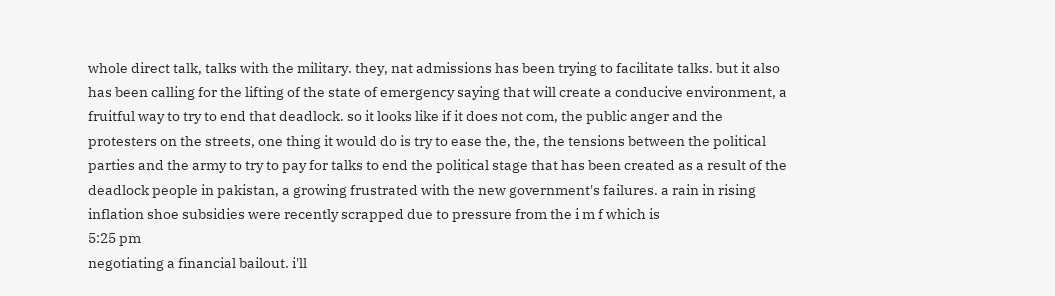whole direct talk, talks with the military. they, nat admissions has been trying to facilitate talks. but it also has been calling for the lifting of the state of emergency saying that will create a conducive environment, a fruitful way to try to end that deadlock. so it looks like if it does not com, the public anger and the protesters on the streets, one thing it would do is try to ease the, the, the tensions between the political parties and the army to try to pay for talks to end the political stage that has been created as a result of the deadlock people in pakistan, a growing frustrated with the new government's failures. a rain in rising inflation shoe subsidies were recently scrapped due to pressure from the i m f which is
5:25 pm
negotiating a financial bailout. i'll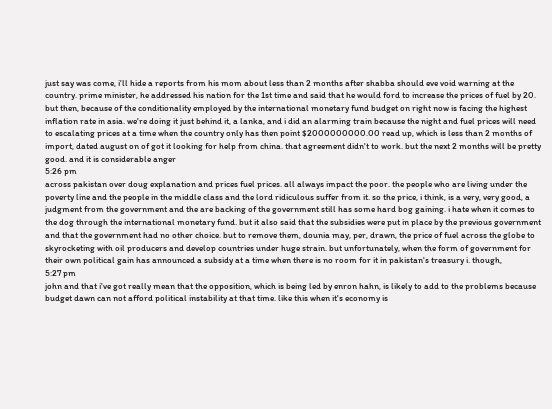just say was come, i'll hide a reports from his mom about less than 2 months after shabba should eve void warning at the country. prime minister, he addressed his nation for the 1st time and said that he would ford to increase the prices of fuel by 20. but then, because of the conditionality employed by the international monetary fund budget on right now is facing the highest inflation rate in asia. we're doing it just behind it, a lanka, and i did an alarming train because the night and fuel prices will need to escalating prices at a time when the country only has then point $2000000000.00 read up, which is less than 2 months of import, dated august on of got it looking for help from china. that agreement didn't to work. but the next 2 months will be pretty good. and it is considerable anger
5:26 pm
across pakistan over doug explanation and prices fuel prices. all always impact the poor. the people who are living under the poverty line and the people in the middle class and the lord ridiculous suffer from it. so the price, i think, is a very, very good, a judgment from the government and the are backing of the government still has some hard bog gaining. i hate when it comes to the dog through the international monetary fund. but it also said that the subsidies were put in place by the previous government and that the government had no other choice. but to remove them, dounia may, per, drawn, the price of fuel across the globe to skyrocketing with oil producers and develop countries under huge strain. but unfortunately, when the form of government for their own political gain has announced a subsidy at a time when there is no room for it in pakistan's treasury i. though,
5:27 pm
john and that i've got really mean that the opposition, which is being led by enron hahn, is likely to add to the problems because budget dawn can not afford political instability at that time. like this when it's economy is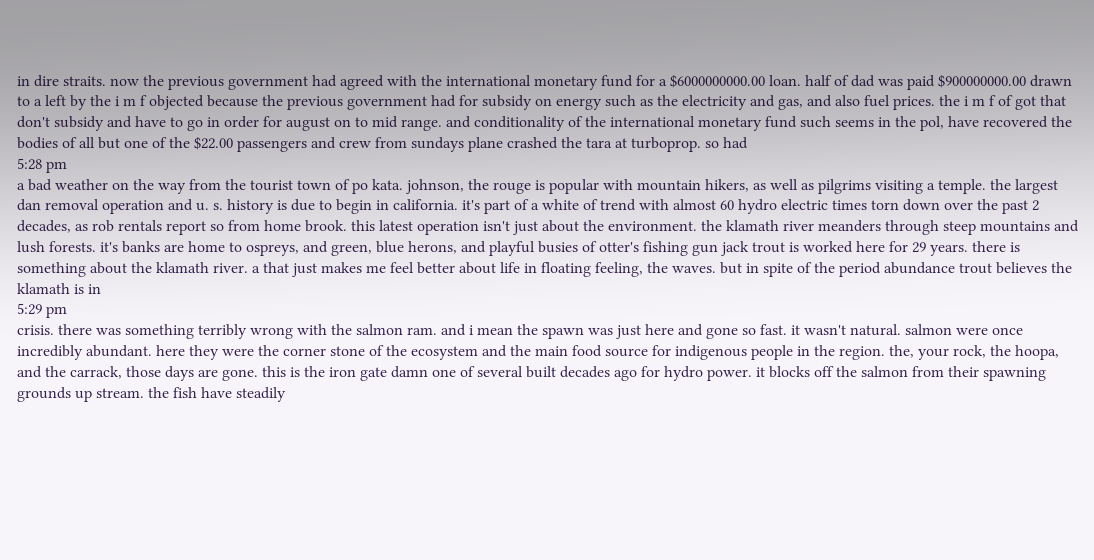in dire straits. now the previous government had agreed with the international monetary fund for a $6000000000.00 loan. half of dad was paid $900000000.00 drawn to a left by the i m f objected because the previous government had for subsidy on energy such as the electricity and gas, and also fuel prices. the i m f of got that don't subsidy and have to go in order for august on to mid range. and conditionality of the international monetary fund such seems in the pol, have recovered the bodies of all but one of the $22.00 passengers and crew from sundays plane crashed the tara at turboprop. so had
5:28 pm
a bad weather on the way from the tourist town of po kata. johnson, the rouge is popular with mountain hikers, as well as pilgrims visiting a temple. the largest dan removal operation and u. s. history is due to begin in california. it's part of a white of trend with almost 60 hydro electric times torn down over the past 2 decades, as rob rentals report so from home brook. this latest operation isn't just about the environment. the klamath river meanders through steep mountains and lush forests. it's banks are home to ospreys, and green, blue herons, and playful busies of otter's fishing gun jack trout is worked here for 29 years. there is something about the klamath river. a that just makes me feel better about life in floating feeling, the waves. but in spite of the period abundance trout believes the klamath is in
5:29 pm
crisis. there was something terribly wrong with the salmon ram. and i mean the spawn was just here and gone so fast. it wasn't natural. salmon were once incredibly abundant. here they were the corner stone of the ecosystem and the main food source for indigenous people in the region. the, your rock, the hoopa, and the carrack, those days are gone. this is the iron gate damn one of several built decades ago for hydro power. it blocks off the salmon from their spawning grounds up stream. the fish have steadily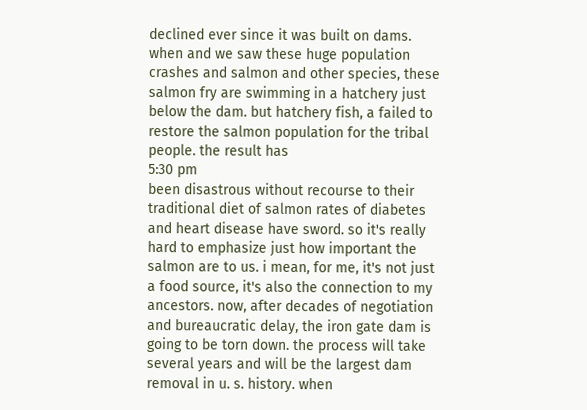declined ever since it was built on dams. when and we saw these huge population crashes and salmon and other species, these salmon fry are swimming in a hatchery just below the dam. but hatchery fish, a failed to restore the salmon population for the tribal people. the result has
5:30 pm
been disastrous without recourse to their traditional diet of salmon rates of diabetes and heart disease have sword. so it's really hard to emphasize just how important the salmon are to us. i mean, for me, it's not just a food source, it's also the connection to my ancestors. now, after decades of negotiation and bureaucratic delay, the iron gate dam is going to be torn down. the process will take several years and will be the largest dam removal in u. s. history. when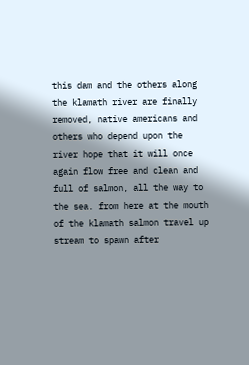this dam and the others along the klamath river are finally removed, native americans and others who depend upon the river hope that it will once again flow free and clean and full of salmon, all the way to the sea. from here at the mouth of the klamath salmon travel up stream to spawn after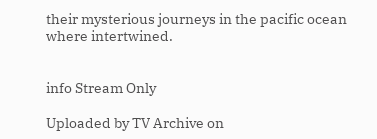their mysterious journeys in the pacific ocean where intertwined.


info Stream Only

Uploaded by TV Archive on